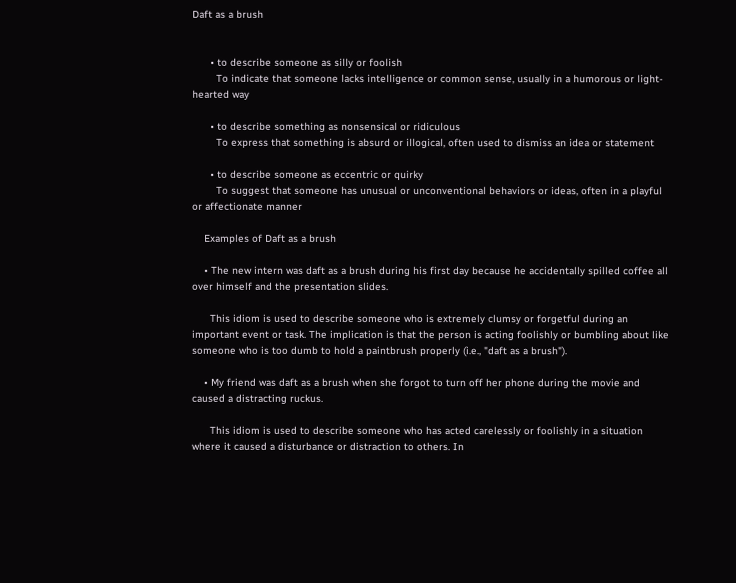Daft as a brush


      • to describe someone as silly or foolish
        To indicate that someone lacks intelligence or common sense, usually in a humorous or light-hearted way

      • to describe something as nonsensical or ridiculous
        To express that something is absurd or illogical, often used to dismiss an idea or statement

      • to describe someone as eccentric or quirky
        To suggest that someone has unusual or unconventional behaviors or ideas, often in a playful or affectionate manner

    Examples of Daft as a brush

    • The new intern was daft as a brush during his first day because he accidentally spilled coffee all over himself and the presentation slides.

      This idiom is used to describe someone who is extremely clumsy or forgetful during an important event or task. The implication is that the person is acting foolishly or bumbling about like someone who is too dumb to hold a paintbrush properly (i.e., "daft as a brush").

    • My friend was daft as a brush when she forgot to turn off her phone during the movie and caused a distracting ruckus.

      This idiom is used to describe someone who has acted carelessly or foolishly in a situation where it caused a disturbance or distraction to others. In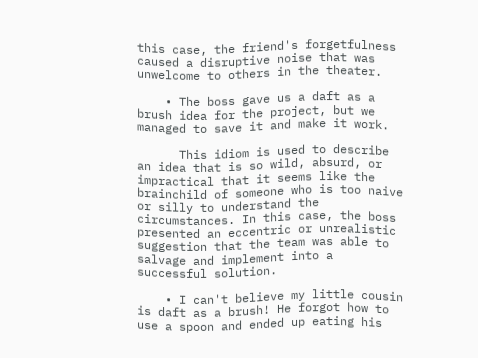this case, the friend's forgetfulness caused a disruptive noise that was unwelcome to others in the theater.

    • The boss gave us a daft as a brush idea for the project, but we managed to save it and make it work.

      This idiom is used to describe an idea that is so wild, absurd, or impractical that it seems like the brainchild of someone who is too naive or silly to understand the circumstances. In this case, the boss presented an eccentric or unrealistic suggestion that the team was able to salvage and implement into a successful solution.

    • I can't believe my little cousin is daft as a brush! He forgot how to use a spoon and ended up eating his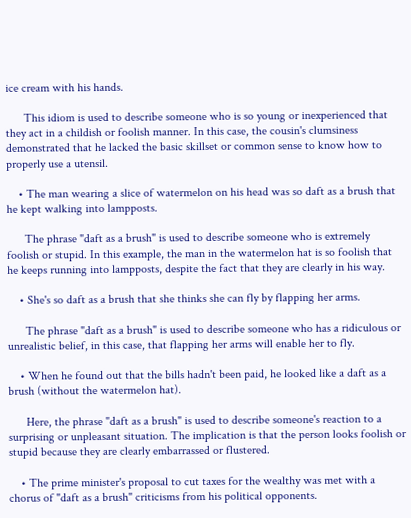ice cream with his hands.

      This idiom is used to describe someone who is so young or inexperienced that they act in a childish or foolish manner. In this case, the cousin's clumsiness demonstrated that he lacked the basic skillset or common sense to know how to properly use a utensil.

    • The man wearing a slice of watermelon on his head was so daft as a brush that he kept walking into lampposts.

      The phrase "daft as a brush" is used to describe someone who is extremely foolish or stupid. In this example, the man in the watermelon hat is so foolish that he keeps running into lampposts, despite the fact that they are clearly in his way.

    • She's so daft as a brush that she thinks she can fly by flapping her arms.

      The phrase "daft as a brush" is used to describe someone who has a ridiculous or unrealistic belief, in this case, that flapping her arms will enable her to fly.

    • When he found out that the bills hadn't been paid, he looked like a daft as a brush (without the watermelon hat).

      Here, the phrase "daft as a brush" is used to describe someone's reaction to a surprising or unpleasant situation. The implication is that the person looks foolish or stupid because they are clearly embarrassed or flustered.

    • The prime minister's proposal to cut taxes for the wealthy was met with a chorus of "daft as a brush" criticisms from his political opponents.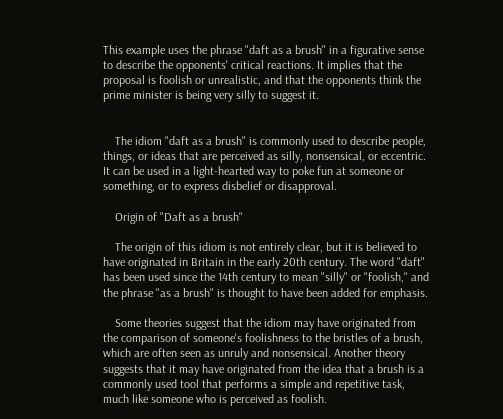This example uses the phrase "daft as a brush" in a figurative sense to describe the opponents' critical reactions. It implies that the proposal is foolish or unrealistic, and that the opponents think the prime minister is being very silly to suggest it.


    The idiom "daft as a brush" is commonly used to describe people, things, or ideas that are perceived as silly, nonsensical, or eccentric. It can be used in a light-hearted way to poke fun at someone or something, or to express disbelief or disapproval.

    Origin of "Daft as a brush"

    The origin of this idiom is not entirely clear, but it is believed to have originated in Britain in the early 20th century. The word "daft" has been used since the 14th century to mean "silly" or "foolish," and the phrase "as a brush" is thought to have been added for emphasis.

    Some theories suggest that the idiom may have originated from the comparison of someone's foolishness to the bristles of a brush, which are often seen as unruly and nonsensical. Another theory suggests that it may have originated from the idea that a brush is a commonly used tool that performs a simple and repetitive task, much like someone who is perceived as foolish.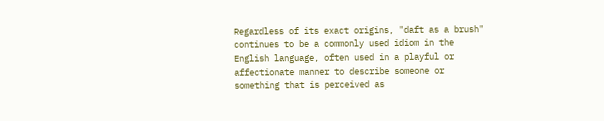Regardless of its exact origins, "daft as a brush" continues to be a commonly used idiom in the English language, often used in a playful or affectionate manner to describe someone or something that is perceived as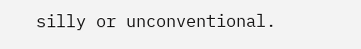silly or unconventional.